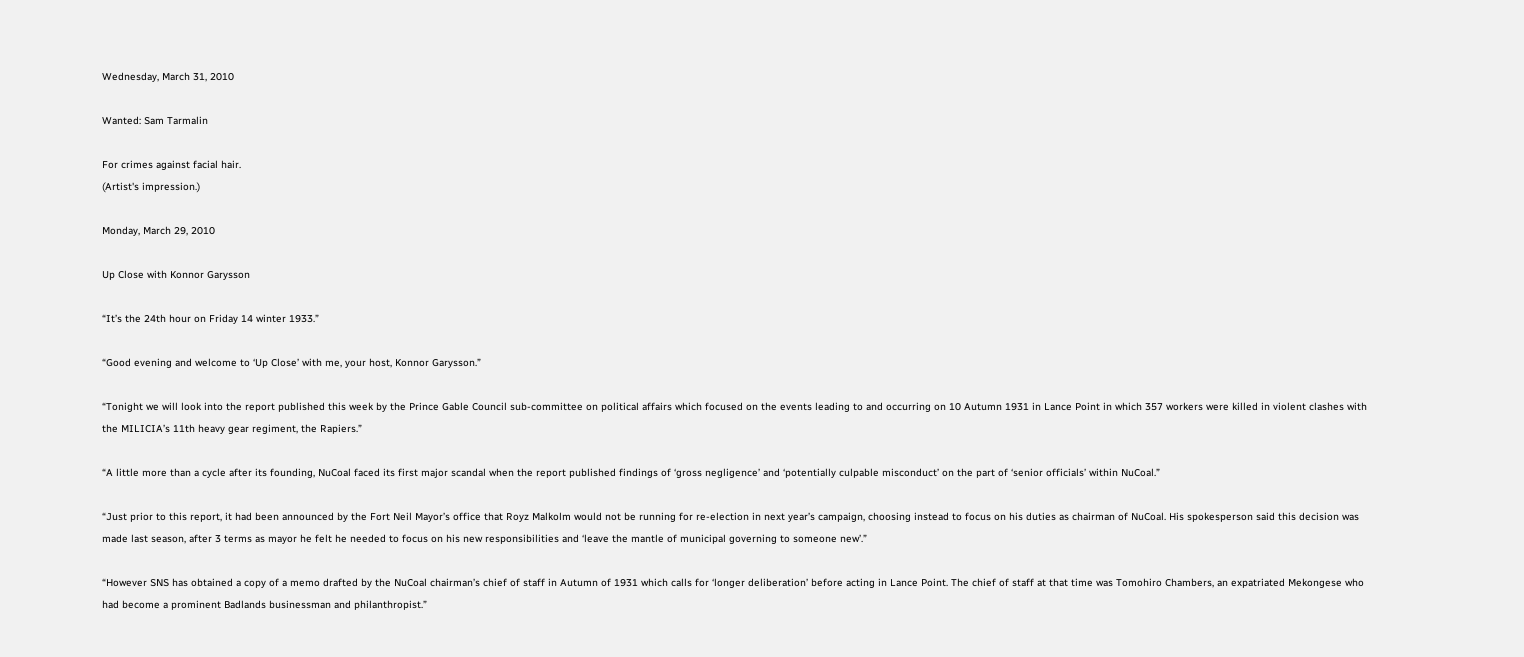Wednesday, March 31, 2010

Wanted: Sam Tarmalin

For crimes against facial hair.
(Artist's impression.)

Monday, March 29, 2010

Up Close with Konnor Garysson

“It’s the 24th hour on Friday 14 winter 1933.”

“Good evening and welcome to ‘Up Close’ with me, your host, Konnor Garysson.”

“Tonight we will look into the report published this week by the Prince Gable Council sub-committee on political affairs which focused on the events leading to and occurring on 10 Autumn 1931 in Lance Point in which 357 workers were killed in violent clashes with the MILICIA’s 11th heavy gear regiment, the Rapiers.”

“A little more than a cycle after its founding, NuCoal faced its first major scandal when the report published findings of ‘gross negligence’ and ‘potentially culpable misconduct’ on the part of ‘senior officials’ within NuCoal.”

“Just prior to this report, it had been announced by the Fort Neil Mayor’s office that Royz Malkolm would not be running for re-election in next year’s campaign, choosing instead to focus on his duties as chairman of NuCoal. His spokesperson said this decision was made last season, after 3 terms as mayor he felt he needed to focus on his new responsibilities and ‘leave the mantle of municipal governing to someone new’.”

“However SNS has obtained a copy of a memo drafted by the NuCoal chairman’s chief of staff in Autumn of 1931 which calls for ‘longer deliberation’ before acting in Lance Point. The chief of staff at that time was Tomohiro Chambers, an expatriated Mekongese who had become a prominent Badlands businessman and philanthropist.”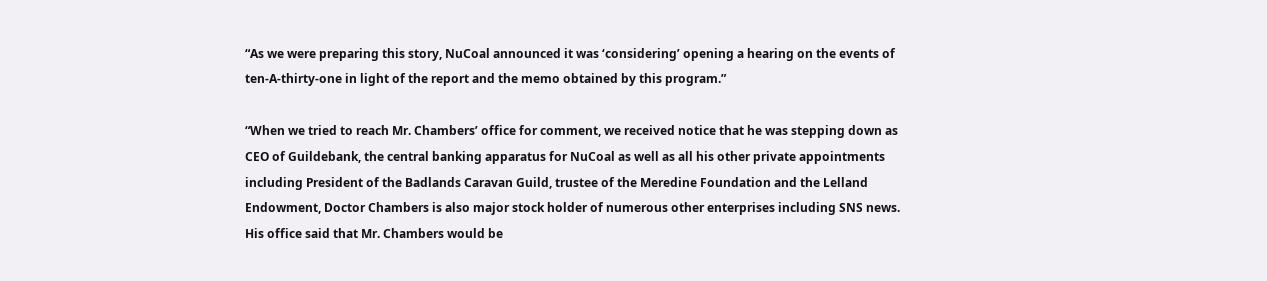“As we were preparing this story, NuCoal announced it was ‘considering’ opening a hearing on the events of ten-A-thirty-one in light of the report and the memo obtained by this program.”

“When we tried to reach Mr. Chambers’ office for comment, we received notice that he was stepping down as CEO of Guildebank, the central banking apparatus for NuCoal as well as all his other private appointments including President of the Badlands Caravan Guild, trustee of the Meredine Foundation and the Lelland Endowment, Doctor Chambers is also major stock holder of numerous other enterprises including SNS news. His office said that Mr. Chambers would be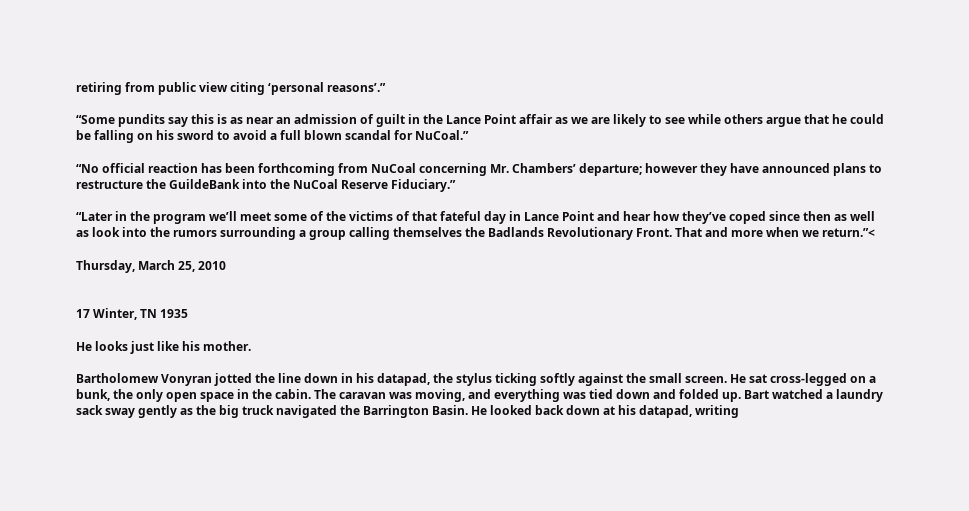retiring from public view citing ‘personal reasons’.”

“Some pundits say this is as near an admission of guilt in the Lance Point affair as we are likely to see while others argue that he could be falling on his sword to avoid a full blown scandal for NuCoal.”

“No official reaction has been forthcoming from NuCoal concerning Mr. Chambers’ departure; however they have announced plans to restructure the GuildeBank into the NuCoal Reserve Fiduciary.”

“Later in the program we’ll meet some of the victims of that fateful day in Lance Point and hear how they’ve coped since then as well as look into the rumors surrounding a group calling themselves the Badlands Revolutionary Front. That and more when we return.”<

Thursday, March 25, 2010


17 Winter, TN 1935

He looks just like his mother.

Bartholomew Vonyran jotted the line down in his datapad, the stylus ticking softly against the small screen. He sat cross-legged on a bunk, the only open space in the cabin. The caravan was moving, and everything was tied down and folded up. Bart watched a laundry sack sway gently as the big truck navigated the Barrington Basin. He looked back down at his datapad, writing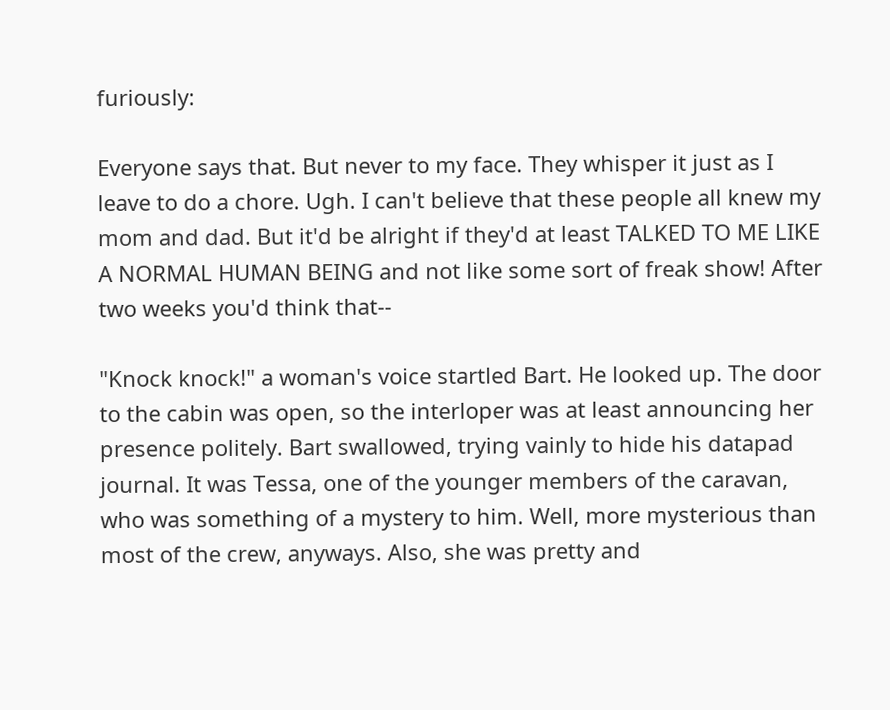furiously:

Everyone says that. But never to my face. They whisper it just as I leave to do a chore. Ugh. I can't believe that these people all knew my mom and dad. But it'd be alright if they'd at least TALKED TO ME LIKE A NORMAL HUMAN BEING and not like some sort of freak show! After two weeks you'd think that--

"Knock knock!" a woman's voice startled Bart. He looked up. The door to the cabin was open, so the interloper was at least announcing her presence politely. Bart swallowed, trying vainly to hide his datapad journal. It was Tessa, one of the younger members of the caravan, who was something of a mystery to him. Well, more mysterious than most of the crew, anyways. Also, she was pretty and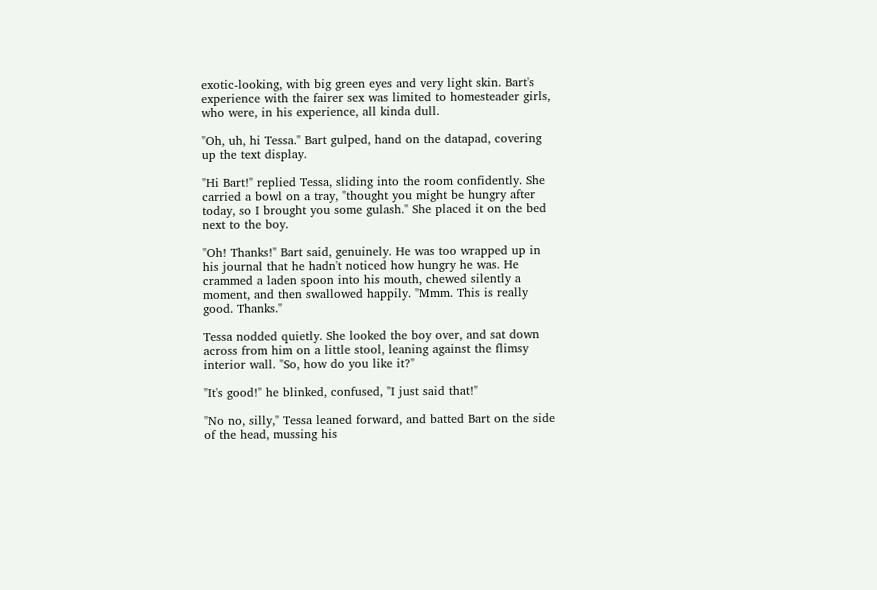exotic-looking, with big green eyes and very light skin. Bart's experience with the fairer sex was limited to homesteader girls, who were, in his experience, all kinda dull.

"Oh, uh, hi Tessa." Bart gulped, hand on the datapad, covering up the text display.

"Hi Bart!" replied Tessa, sliding into the room confidently. She carried a bowl on a tray, "thought you might be hungry after today, so I brought you some gulash." She placed it on the bed next to the boy.

"Oh! Thanks!" Bart said, genuinely. He was too wrapped up in his journal that he hadn't noticed how hungry he was. He crammed a laden spoon into his mouth, chewed silently a moment, and then swallowed happily. "Mmm. This is really good. Thanks."

Tessa nodded quietly. She looked the boy over, and sat down across from him on a little stool, leaning against the flimsy interior wall. "So, how do you like it?"

"It's good!" he blinked, confused, "I just said that!"

"No no, silly," Tessa leaned forward, and batted Bart on the side of the head, mussing his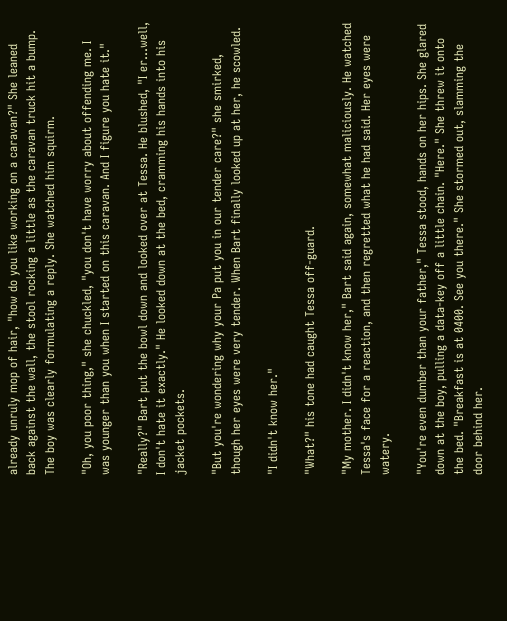already unruly mop of hair, "how do you like working on a caravan?" She leaned back against the wall, the stool rocking a little as the caravan truck hit a bump. The boy was clearly formulating a reply. She watched him squirm.

"Oh, you poor thing," she chuckled, "you don't have worry about offending me. I was younger than you when I started on this caravan. And I figure you hate it."

"Really?" Bart put the bowl down and looked over at Tessa. He blushed, "I er...well, I don't hate it exactly." He looked down at the bed, cramming his hands into his jacket pockets.

"But you're wondering why your Pa put you in our tender care?" she smirked, though her eyes were very tender. When Bart finally looked up at her, he scowled.

"I didn't know her."

"What?" his tone had caught Tessa off-guard.

"My mother. I didn't know her," Bart said again, somewhat maliciously. He watched Tessa's face for a reaction, and then regretted what he had said. Her eyes were watery.

"You're even dumber than your father," Tessa stood, hands on her hips. She glared down at the boy, pulling a data-key off a little chain. "Here." She threw it onto the bed. "Breakfast is at 0400. See you there." She stormed out, slamming the door behind her.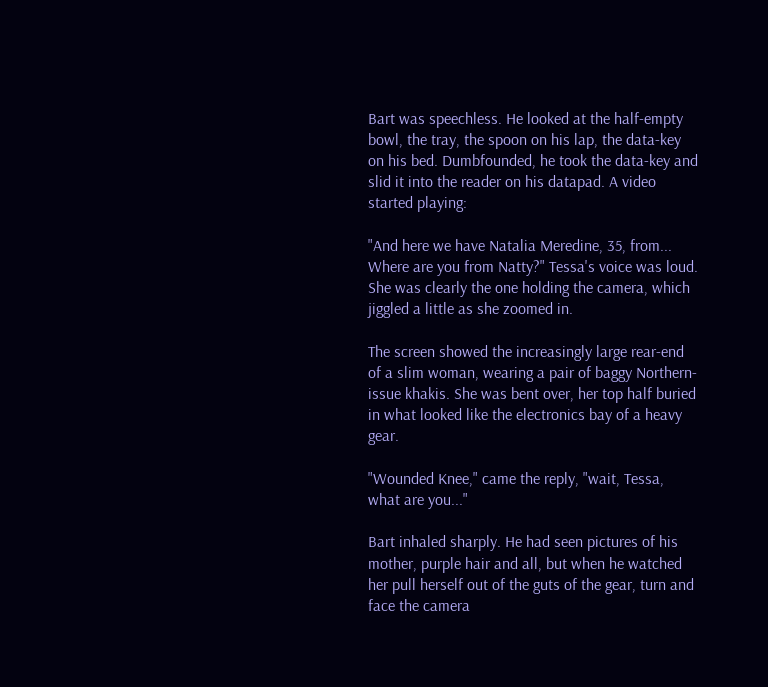Bart was speechless. He looked at the half-empty bowl, the tray, the spoon on his lap, the data-key on his bed. Dumbfounded, he took the data-key and slid it into the reader on his datapad. A video started playing:

"And here we have Natalia Meredine, 35, from... Where are you from Natty?" Tessa's voice was loud. She was clearly the one holding the camera, which jiggled a little as she zoomed in.

The screen showed the increasingly large rear-end of a slim woman, wearing a pair of baggy Northern-issue khakis. She was bent over, her top half buried in what looked like the electronics bay of a heavy gear.

"Wounded Knee," came the reply, "wait, Tessa, what are you..."

Bart inhaled sharply. He had seen pictures of his mother, purple hair and all, but when he watched her pull herself out of the guts of the gear, turn and face the camera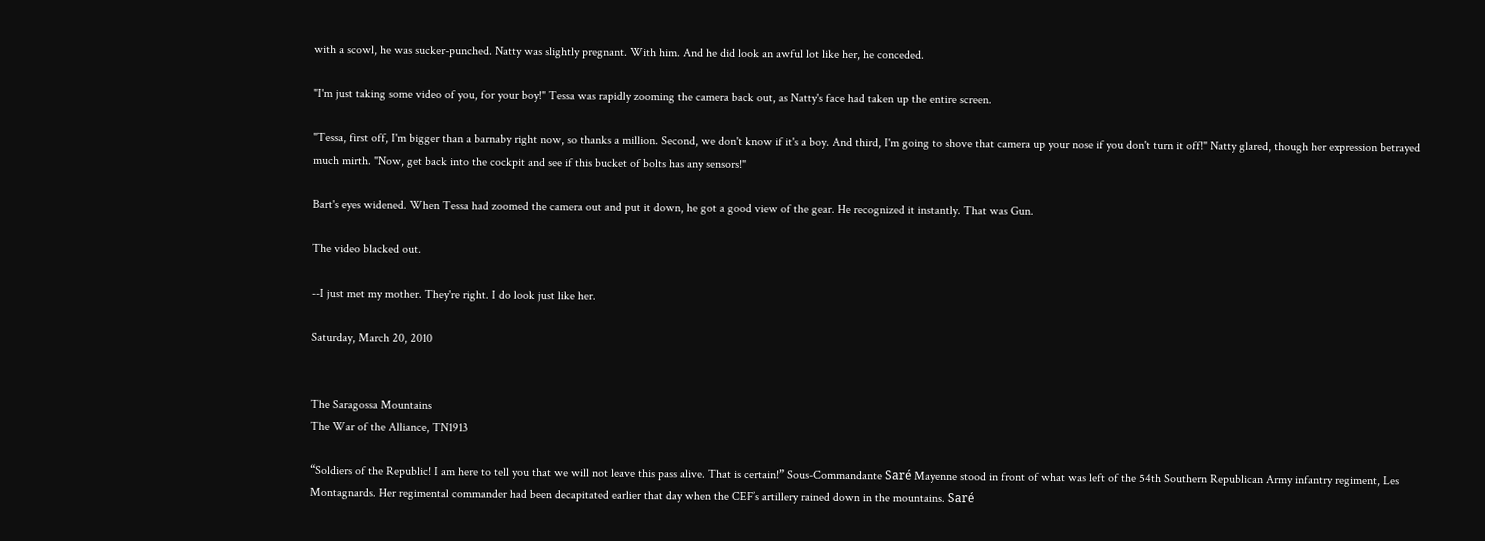with a scowl, he was sucker-punched. Natty was slightly pregnant. With him. And he did look an awful lot like her, he conceded.

"I'm just taking some video of you, for your boy!" Tessa was rapidly zooming the camera back out, as Natty's face had taken up the entire screen.

"Tessa, first off, I'm bigger than a barnaby right now, so thanks a million. Second, we don't know if it's a boy. And third, I'm going to shove that camera up your nose if you don't turn it off!" Natty glared, though her expression betrayed much mirth. "Now, get back into the cockpit and see if this bucket of bolts has any sensors!"

Bart's eyes widened. When Tessa had zoomed the camera out and put it down, he got a good view of the gear. He recognized it instantly. That was Gun.

The video blacked out.

--I just met my mother. They're right. I do look just like her.

Saturday, March 20, 2010


The Saragossa Mountains
The War of the Alliance, TN1913

“Soldiers of the Republic! I am here to tell you that we will not leave this pass alive. That is certain!” Sous-Commandante Saré Mayenne stood in front of what was left of the 54th Southern Republican Army infantry regiment, Les Montagnards. Her regimental commander had been decapitated earlier that day when the CEF’s artillery rained down in the mountains. Saré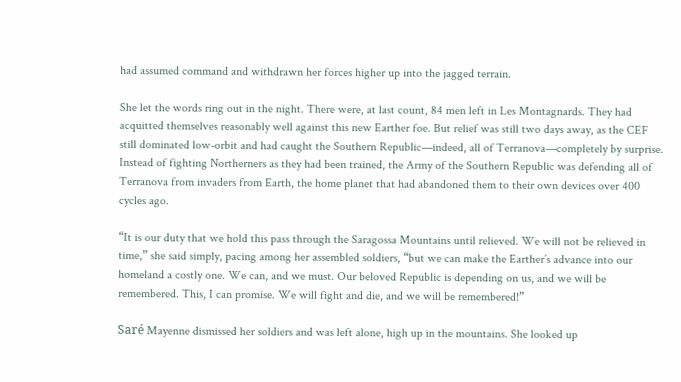had assumed command and withdrawn her forces higher up into the jagged terrain.

She let the words ring out in the night. There were, at last count, 84 men left in Les Montagnards. They had acquitted themselves reasonably well against this new Earther foe. But relief was still two days away, as the CEF still dominated low-orbit and had caught the Southern Republic—indeed, all of Terranova—completely by surprise. Instead of fighting Northerners as they had been trained, the Army of the Southern Republic was defending all of Terranova from invaders from Earth, the home planet that had abandoned them to their own devices over 400 cycles ago.

“It is our duty that we hold this pass through the Saragossa Mountains until relieved. We will not be relieved in time,” she said simply, pacing among her assembled soldiers, “but we can make the Earther’s advance into our homeland a costly one. We can, and we must. Our beloved Republic is depending on us, and we will be remembered. This, I can promise. We will fight and die, and we will be remembered!”

Saré Mayenne dismissed her soldiers and was left alone, high up in the mountains. She looked up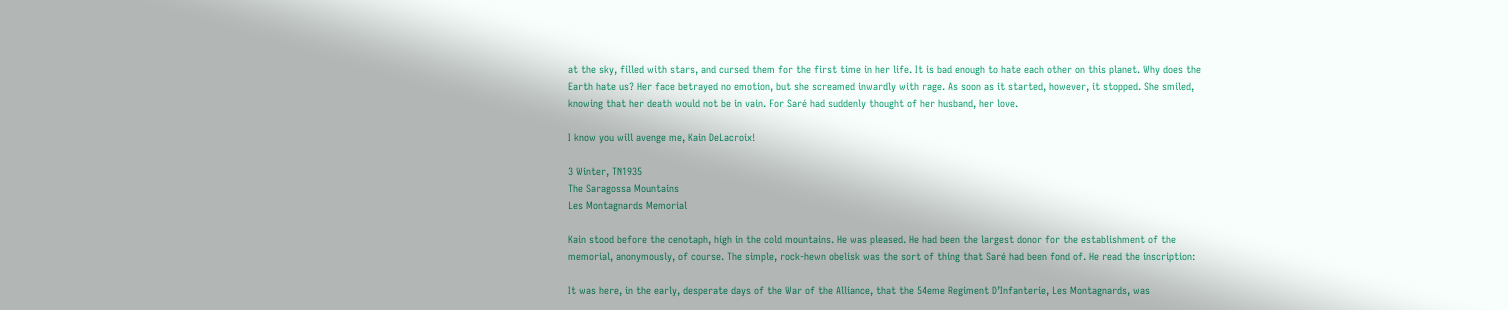at the sky, filled with stars, and cursed them for the first time in her life. It is bad enough to hate each other on this planet. Why does the Earth hate us? Her face betrayed no emotion, but she screamed inwardly with rage. As soon as it started, however, it stopped. She smiled, knowing that her death would not be in vain. For Saré had suddenly thought of her husband, her love.

I know you will avenge me, Kain DeLacroix!

3 Winter, TN1935
The Saragossa Mountains
Les Montagnards Memorial

Kain stood before the cenotaph, high in the cold mountains. He was pleased. He had been the largest donor for the establishment of the memorial, anonymously, of course. The simple, rock-hewn obelisk was the sort of thing that Saré had been fond of. He read the inscription:

It was here, in the early, desperate days of the War of the Alliance, that the 54eme Regiment D’Infanterie, Les Montagnards, was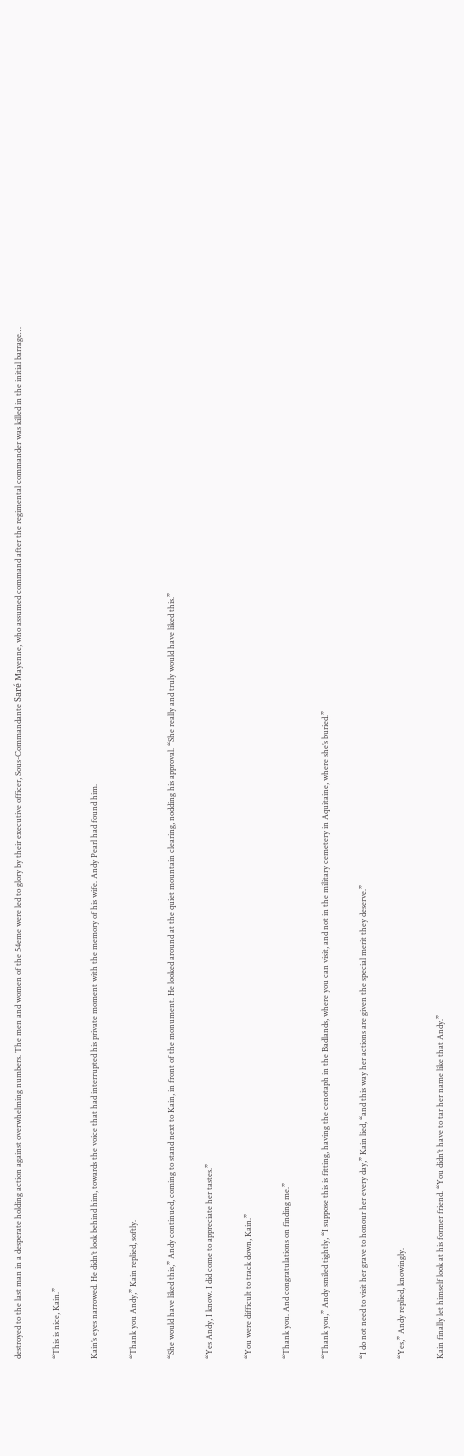destroyed to the last man in a desperate holding action against overwhelming numbers. The men and women of the 54eme were led to glory by their executive officer, Sous-Commandante Saré Mayenne, who assumed command after the regimental commander was killed in the initial barrage…

“This is nice, Kain.”

Kain’s eyes narrowed. He didn’t look behind him, towards the voice that had interrupted his private moment with the memory of his wife. Andy Pearl had found him.

“Thank you Andy,” Kain replied, softly.

“She would have liked this,” Andy continued, coming to stand next to Kain, in front of the monument. He looked around at the quiet mountain clearing, nodding his approval. “She really and truly would have liked this.”

“Yes Andy, I know. I did come to appreciate her tastes.”

“You were difficult to track down, Kain.”

“Thank you. And congratulations on finding me.”

“Thank you,” Andy smiled tightly, “I suppose this is fitting, having the cenotaph in the Badlands, where you can visit, and not in the military cemetery in Aquitaine, where she’s buried.”

“I do not need to visit her grave to honour her every day,” Kain lied, “and this way her actions are given the special merit they deserve.”

“Yes,” Andy replied, knowingly.

Kain finally let himself look at his former friend. “You didn’t have to tar her name like that Andy.”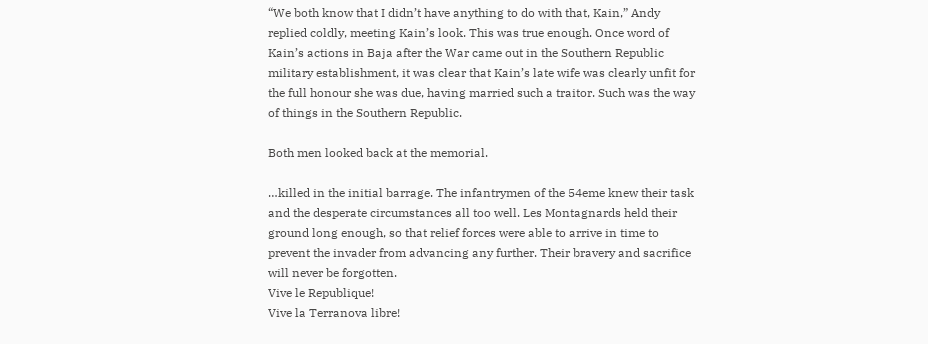“We both know that I didn’t have anything to do with that, Kain,” Andy replied coldly, meeting Kain’s look. This was true enough. Once word of Kain’s actions in Baja after the War came out in the Southern Republic military establishment, it was clear that Kain’s late wife was clearly unfit for the full honour she was due, having married such a traitor. Such was the way of things in the Southern Republic.

Both men looked back at the memorial.

…killed in the initial barrage. The infantrymen of the 54eme knew their task and the desperate circumstances all too well. Les Montagnards held their ground long enough, so that relief forces were able to arrive in time to prevent the invader from advancing any further. Their bravery and sacrifice will never be forgotten.
Vive le Republique!
Vive la Terranova libre!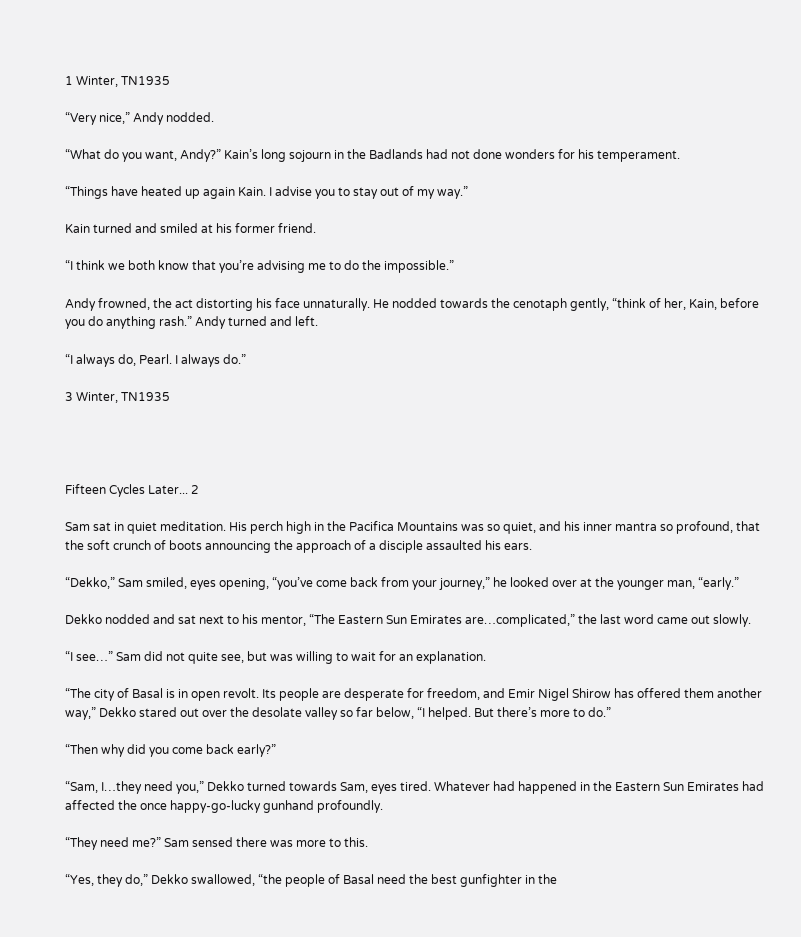1 Winter, TN1935

“Very nice,” Andy nodded.

“What do you want, Andy?” Kain’s long sojourn in the Badlands had not done wonders for his temperament.

“Things have heated up again Kain. I advise you to stay out of my way.”

Kain turned and smiled at his former friend.

“I think we both know that you’re advising me to do the impossible.”

Andy frowned, the act distorting his face unnaturally. He nodded towards the cenotaph gently, “think of her, Kain, before you do anything rash.” Andy turned and left.

“I always do, Pearl. I always do.”

3 Winter, TN1935




Fifteen Cycles Later... 2

Sam sat in quiet meditation. His perch high in the Pacifica Mountains was so quiet, and his inner mantra so profound, that the soft crunch of boots announcing the approach of a disciple assaulted his ears.

“Dekko,” Sam smiled, eyes opening, “you’ve come back from your journey,” he looked over at the younger man, “early.”

Dekko nodded and sat next to his mentor, “The Eastern Sun Emirates are…complicated,” the last word came out slowly.

“I see…” Sam did not quite see, but was willing to wait for an explanation.

“The city of Basal is in open revolt. Its people are desperate for freedom, and Emir Nigel Shirow has offered them another way,” Dekko stared out over the desolate valley so far below, “I helped. But there’s more to do.”

“Then why did you come back early?”

“Sam, I…they need you,” Dekko turned towards Sam, eyes tired. Whatever had happened in the Eastern Sun Emirates had affected the once happy-go-lucky gunhand profoundly.

“They need me?” Sam sensed there was more to this.

“Yes, they do,” Dekko swallowed, “the people of Basal need the best gunfighter in the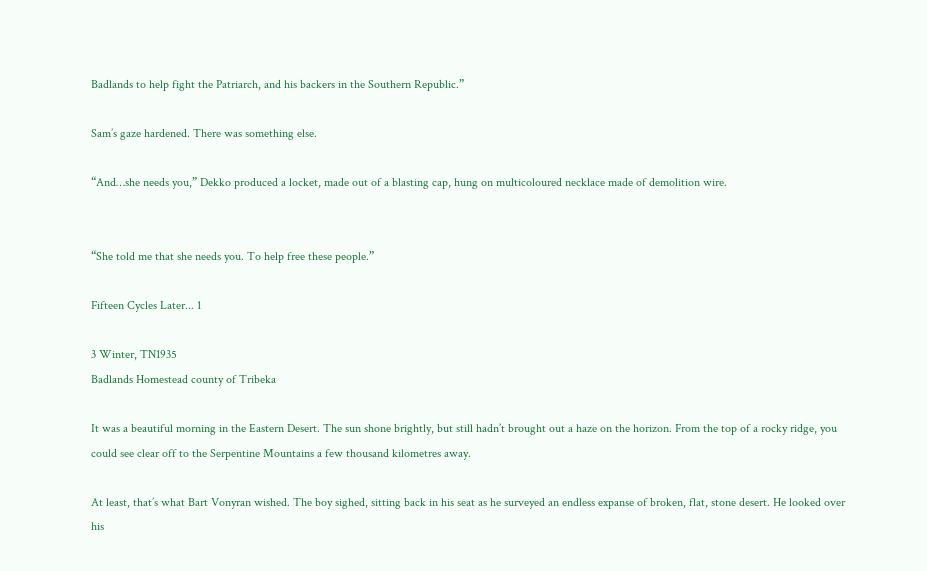Badlands to help fight the Patriarch, and his backers in the Southern Republic.”

Sam’s gaze hardened. There was something else.

“And…she needs you,” Dekko produced a locket, made out of a blasting cap, hung on multicoloured necklace made of demolition wire.


“She told me that she needs you. To help free these people.”

Fifteen Cycles Later... 1

3 Winter, TN1935
Badlands Homestead county of Tribeka

It was a beautiful morning in the Eastern Desert. The sun shone brightly, but still hadn’t brought out a haze on the horizon. From the top of a rocky ridge, you could see clear off to the Serpentine Mountains a few thousand kilometres away.

At least, that’s what Bart Vonyran wished. The boy sighed, sitting back in his seat as he surveyed an endless expanse of broken, flat, stone desert. He looked over his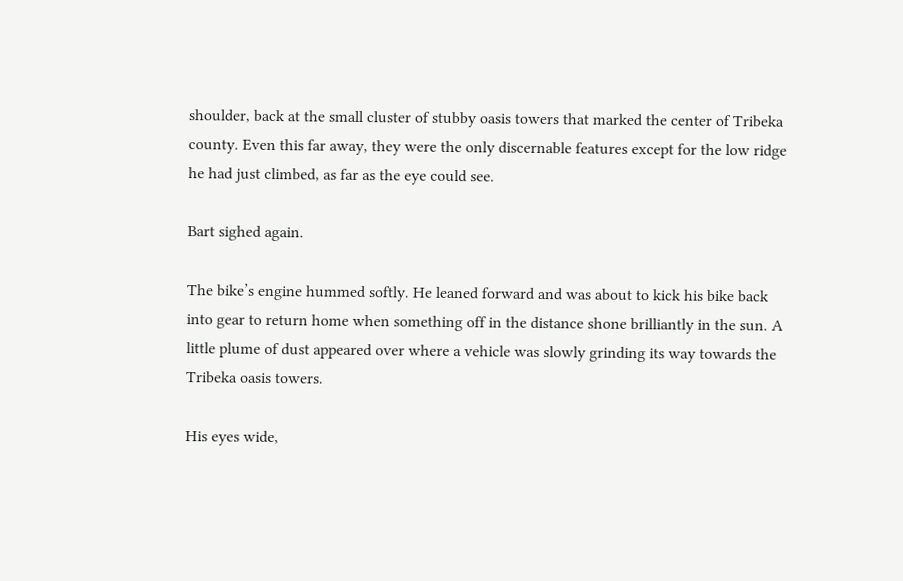shoulder, back at the small cluster of stubby oasis towers that marked the center of Tribeka county. Even this far away, they were the only discernable features except for the low ridge he had just climbed, as far as the eye could see.

Bart sighed again.

The bike’s engine hummed softly. He leaned forward and was about to kick his bike back into gear to return home when something off in the distance shone brilliantly in the sun. A little plume of dust appeared over where a vehicle was slowly grinding its way towards the Tribeka oasis towers.

His eyes wide,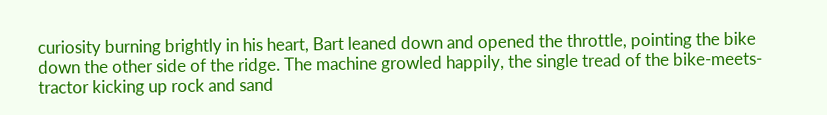curiosity burning brightly in his heart, Bart leaned down and opened the throttle, pointing the bike down the other side of the ridge. The machine growled happily, the single tread of the bike-meets-tractor kicking up rock and sand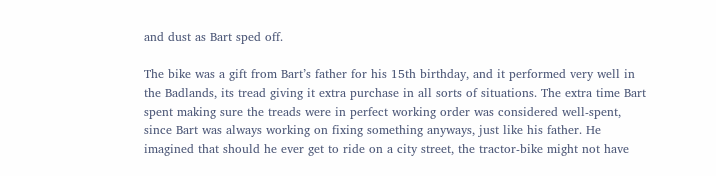and dust as Bart sped off.

The bike was a gift from Bart’s father for his 15th birthday, and it performed very well in the Badlands, its tread giving it extra purchase in all sorts of situations. The extra time Bart spent making sure the treads were in perfect working order was considered well-spent, since Bart was always working on fixing something anyways, just like his father. He imagined that should he ever get to ride on a city street, the tractor-bike might not have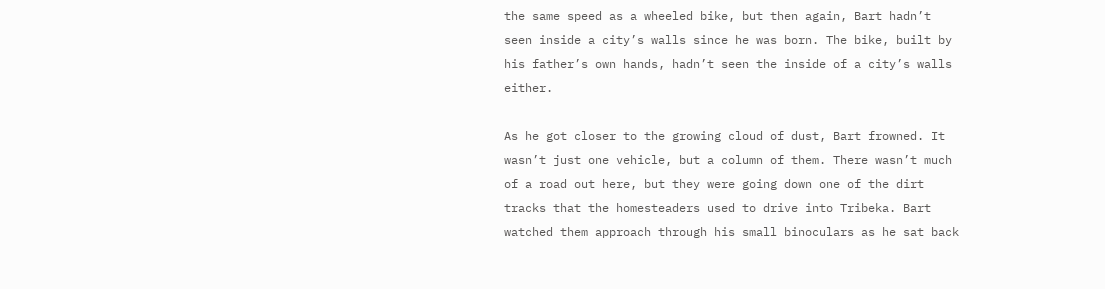the same speed as a wheeled bike, but then again, Bart hadn’t seen inside a city’s walls since he was born. The bike, built by his father’s own hands, hadn’t seen the inside of a city’s walls either.

As he got closer to the growing cloud of dust, Bart frowned. It wasn’t just one vehicle, but a column of them. There wasn’t much of a road out here, but they were going down one of the dirt tracks that the homesteaders used to drive into Tribeka. Bart watched them approach through his small binoculars as he sat back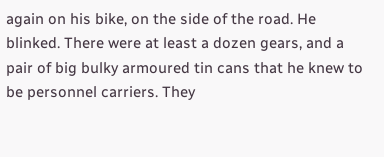again on his bike, on the side of the road. He blinked. There were at least a dozen gears, and a pair of big bulky armoured tin cans that he knew to be personnel carriers. They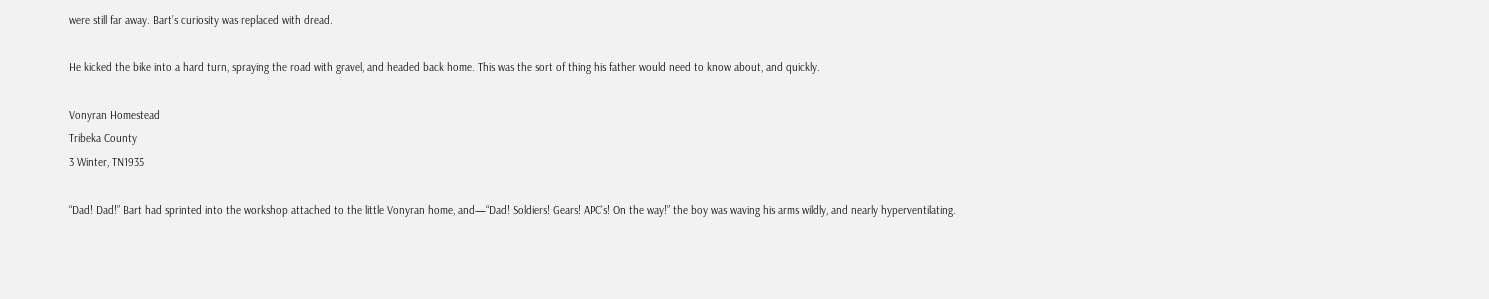were still far away. Bart’s curiosity was replaced with dread.

He kicked the bike into a hard turn, spraying the road with gravel, and headed back home. This was the sort of thing his father would need to know about, and quickly.

Vonyran Homestead
Tribeka County
3 Winter, TN1935

“Dad! Dad!” Bart had sprinted into the workshop attached to the little Vonyran home, and—“Dad! Soldiers! Gears! APC’s! On the way!” the boy was waving his arms wildly, and nearly hyperventilating.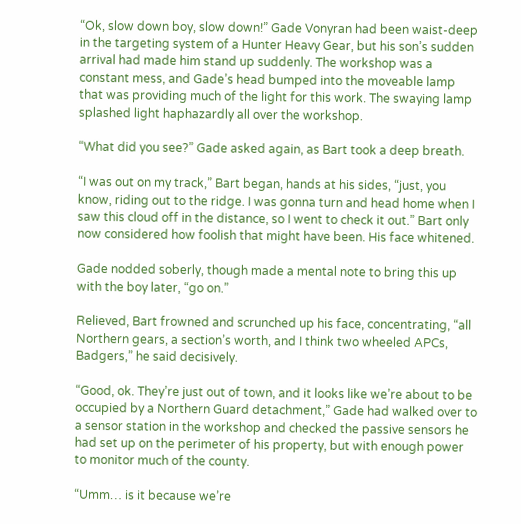“Ok, slow down boy, slow down!” Gade Vonyran had been waist-deep in the targeting system of a Hunter Heavy Gear, but his son’s sudden arrival had made him stand up suddenly. The workshop was a constant mess, and Gade’s head bumped into the moveable lamp that was providing much of the light for this work. The swaying lamp splashed light haphazardly all over the workshop.

“What did you see?” Gade asked again, as Bart took a deep breath.

“I was out on my track,” Bart began, hands at his sides, “just, you know, riding out to the ridge. I was gonna turn and head home when I saw this cloud off in the distance, so I went to check it out.” Bart only now considered how foolish that might have been. His face whitened.

Gade nodded soberly, though made a mental note to bring this up with the boy later, “go on.”

Relieved, Bart frowned and scrunched up his face, concentrating, “all Northern gears, a section’s worth, and I think two wheeled APCs, Badgers,” he said decisively.

“Good, ok. They’re just out of town, and it looks like we’re about to be occupied by a Northern Guard detachment,” Gade had walked over to a sensor station in the workshop and checked the passive sensors he had set up on the perimeter of his property, but with enough power to monitor much of the county.

“Umm… is it because we’re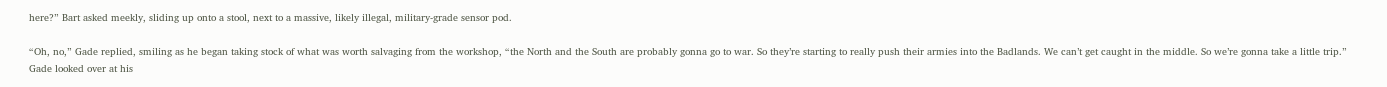here?” Bart asked meekly, sliding up onto a stool, next to a massive, likely illegal, military-grade sensor pod.

“Oh, no,” Gade replied, smiling as he began taking stock of what was worth salvaging from the workshop, “the North and the South are probably gonna go to war. So they’re starting to really push their armies into the Badlands. We can’t get caught in the middle. So we’re gonna take a little trip.” Gade looked over at his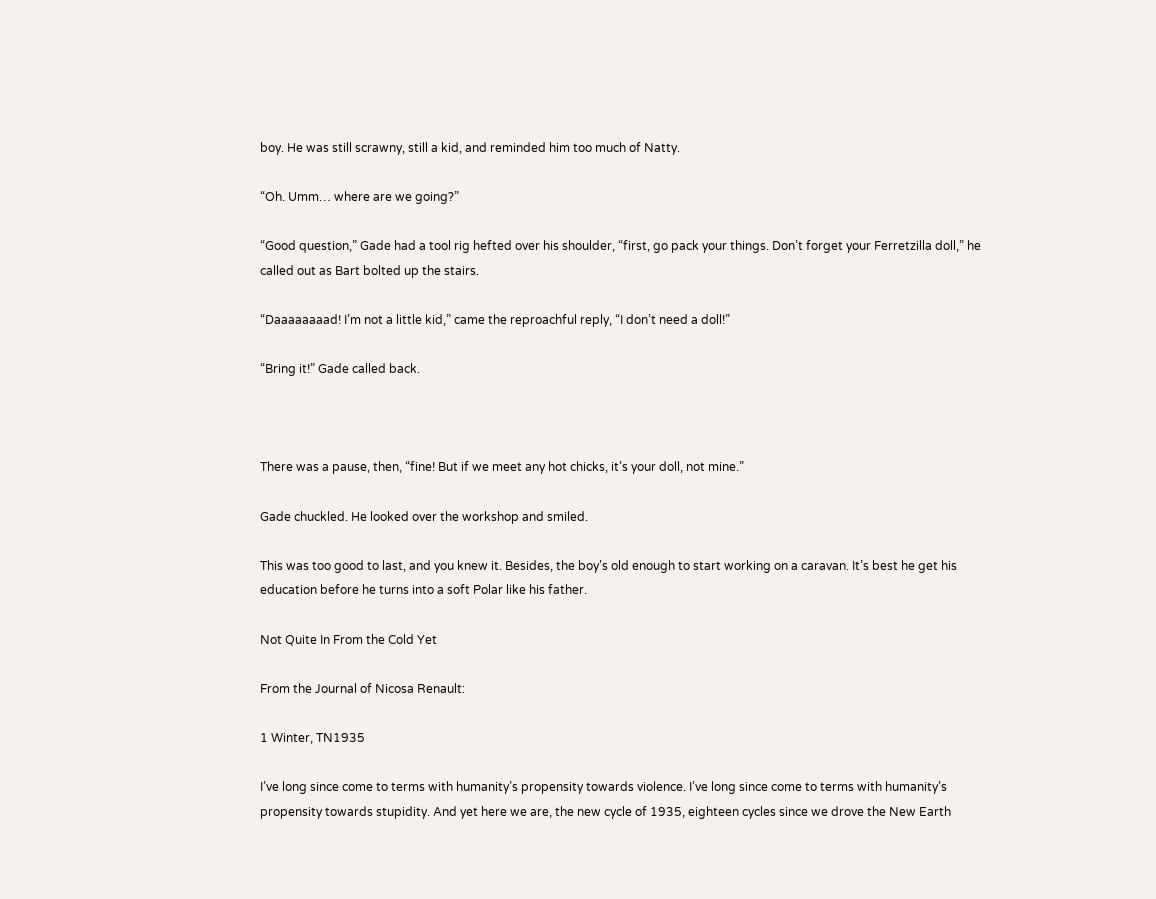boy. He was still scrawny, still a kid, and reminded him too much of Natty.

“Oh. Umm… where are we going?”

“Good question,” Gade had a tool rig hefted over his shoulder, “first, go pack your things. Don’t forget your Ferretzilla doll,” he called out as Bart bolted up the stairs.

“Daaaaaaaad! I’m not a little kid,” came the reproachful reply, “I don’t need a doll!”

“Bring it!” Gade called back.



There was a pause, then, “fine! But if we meet any hot chicks, it’s your doll, not mine.”

Gade chuckled. He looked over the workshop and smiled.

This was too good to last, and you knew it. Besides, the boy’s old enough to start working on a caravan. It’s best he get his education before he turns into a soft Polar like his father.

Not Quite In From the Cold Yet

From the Journal of Nicosa Renault:

1 Winter, TN1935

I’ve long since come to terms with humanity’s propensity towards violence. I’ve long since come to terms with humanity’s propensity towards stupidity. And yet here we are, the new cycle of 1935, eighteen cycles since we drove the New Earth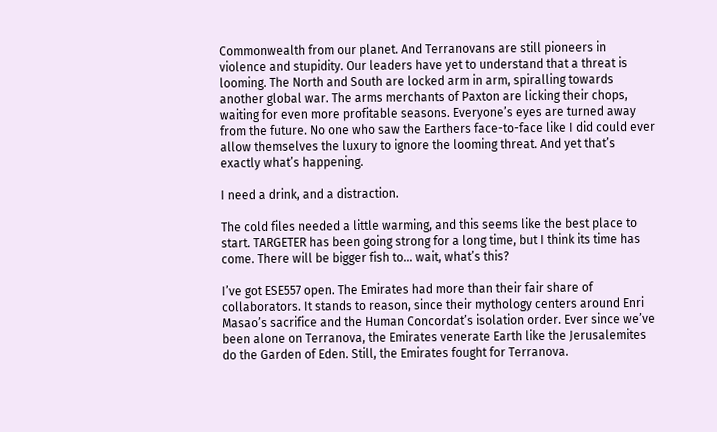Commonwealth from our planet. And Terranovans are still pioneers in violence and stupidity. Our leaders have yet to understand that a threat is looming. The North and South are locked arm in arm, spiralling towards another global war. The arms merchants of Paxton are licking their chops, waiting for even more profitable seasons. Everyone’s eyes are turned away from the future. No one who saw the Earthers face-to-face like I did could ever allow themselves the luxury to ignore the looming threat. And yet that’s exactly what’s happening.

I need a drink, and a distraction.

The cold files needed a little warming, and this seems like the best place to start. TARGETER has been going strong for a long time, but I think its time has come. There will be bigger fish to… wait, what’s this?

I’ve got ESE557 open. The Emirates had more than their fair share of collaborators. It stands to reason, since their mythology centers around Enri Masao’s sacrifice and the Human Concordat’s isolation order. Ever since we’ve been alone on Terranova, the Emirates venerate Earth like the Jerusalemites do the Garden of Eden. Still, the Emirates fought for Terranova.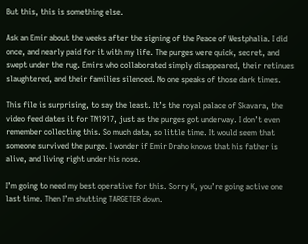But this, this is something else.

Ask an Emir about the weeks after the signing of the Peace of Westphalia. I did once, and nearly paid for it with my life. The purges were quick, secret, and swept under the rug. Emirs who collaborated simply disappeared, their retinues slaughtered, and their families silenced. No one speaks of those dark times.

This file is surprising, to say the least. It’s the royal palace of Skavara, the video feed dates it for TN1917, just as the purges got underway. I don’t even remember collecting this. So much data, so little time. It would seem that someone survived the purge. I wonder if Emir Draho knows that his father is alive, and living right under his nose.

I’m going to need my best operative for this. Sorry K, you’re going active one last time. Then I’m shutting TARGETER down.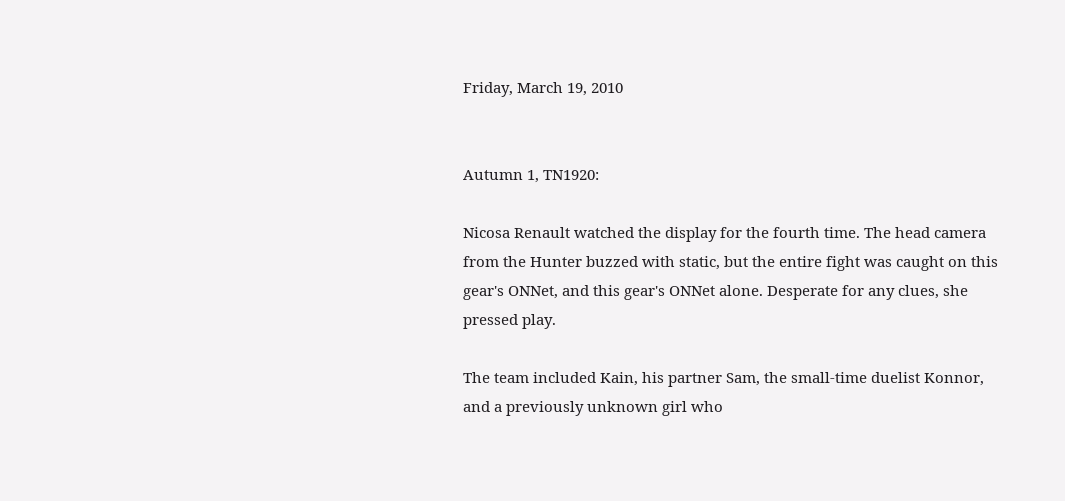Friday, March 19, 2010


Autumn 1, TN1920:

Nicosa Renault watched the display for the fourth time. The head camera from the Hunter buzzed with static, but the entire fight was caught on this gear's ONNet, and this gear's ONNet alone. Desperate for any clues, she pressed play.

The team included Kain, his partner Sam, the small-time duelist Konnor, and a previously unknown girl who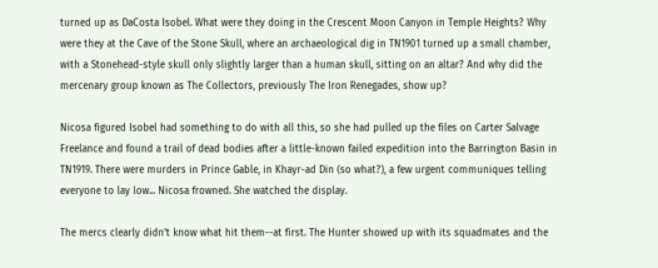turned up as DaCosta Isobel. What were they doing in the Crescent Moon Canyon in Temple Heights? Why were they at the Cave of the Stone Skull, where an archaeological dig in TN1901 turned up a small chamber, with a Stonehead-style skull only slightly larger than a human skull, sitting on an altar? And why did the mercenary group known as The Collectors, previously The Iron Renegades, show up?

Nicosa figured Isobel had something to do with all this, so she had pulled up the files on Carter Salvage Freelance and found a trail of dead bodies after a little-known failed expedition into the Barrington Basin in TN1919. There were murders in Prince Gable, in Khayr-ad Din (so what?), a few urgent communiques telling everyone to lay low... Nicosa frowned. She watched the display.

The mercs clearly didn't know what hit them--at first. The Hunter showed up with its squadmates and the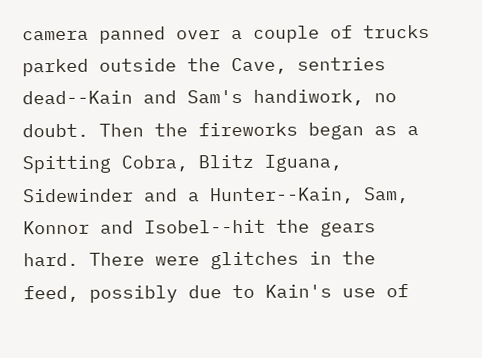camera panned over a couple of trucks parked outside the Cave, sentries dead--Kain and Sam's handiwork, no doubt. Then the fireworks began as a Spitting Cobra, Blitz Iguana, Sidewinder and a Hunter--Kain, Sam, Konnor and Isobel--hit the gears hard. There were glitches in the feed, possibly due to Kain's use of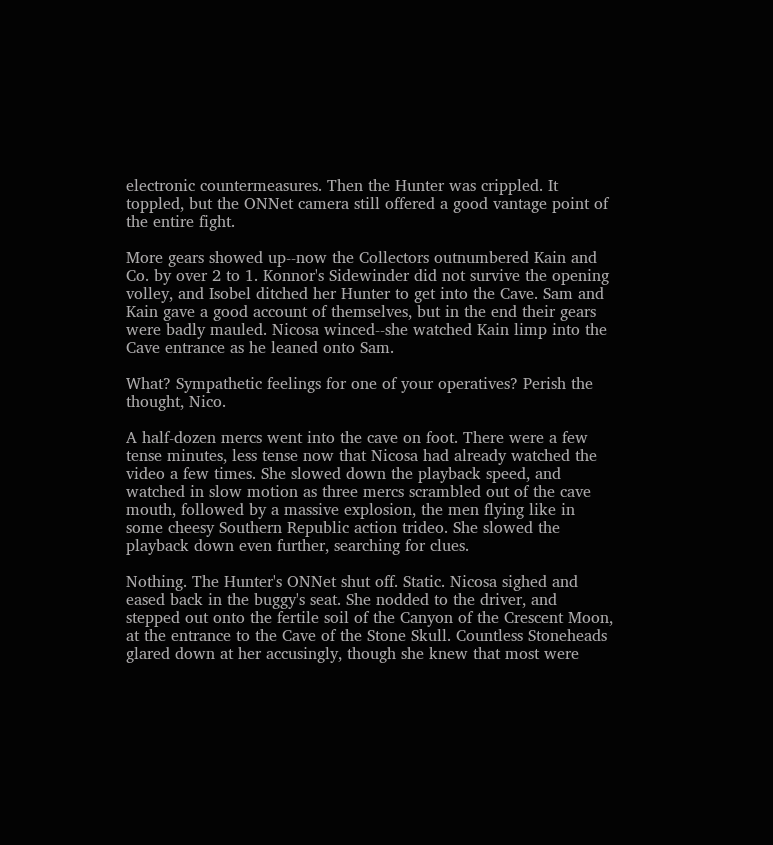electronic countermeasures. Then the Hunter was crippled. It toppled, but the ONNet camera still offered a good vantage point of the entire fight.

More gears showed up--now the Collectors outnumbered Kain and Co. by over 2 to 1. Konnor's Sidewinder did not survive the opening volley, and Isobel ditched her Hunter to get into the Cave. Sam and Kain gave a good account of themselves, but in the end their gears were badly mauled. Nicosa winced--she watched Kain limp into the Cave entrance as he leaned onto Sam.

What? Sympathetic feelings for one of your operatives? Perish the thought, Nico.

A half-dozen mercs went into the cave on foot. There were a few tense minutes, less tense now that Nicosa had already watched the video a few times. She slowed down the playback speed, and watched in slow motion as three mercs scrambled out of the cave mouth, followed by a massive explosion, the men flying like in some cheesy Southern Republic action trideo. She slowed the playback down even further, searching for clues.

Nothing. The Hunter's ONNet shut off. Static. Nicosa sighed and eased back in the buggy's seat. She nodded to the driver, and stepped out onto the fertile soil of the Canyon of the Crescent Moon, at the entrance to the Cave of the Stone Skull. Countless Stoneheads glared down at her accusingly, though she knew that most were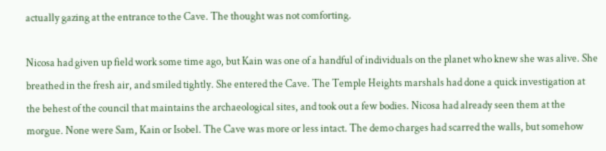actually gazing at the entrance to the Cave. The thought was not comforting.

Nicosa had given up field work some time ago, but Kain was one of a handful of individuals on the planet who knew she was alive. She breathed in the fresh air, and smiled tightly. She entered the Cave. The Temple Heights marshals had done a quick investigation at the behest of the council that maintains the archaeological sites, and took out a few bodies. Nicosa had already seen them at the morgue. None were Sam, Kain or Isobel. The Cave was more or less intact. The demo charges had scarred the walls, but somehow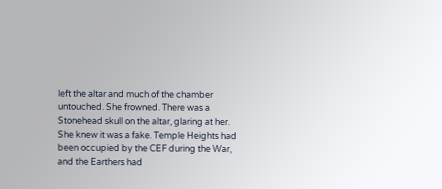left the altar and much of the chamber untouched. She frowned. There was a Stonehead skull on the altar, glaring at her. She knew it was a fake. Temple Heights had been occupied by the CEF during the War, and the Earthers had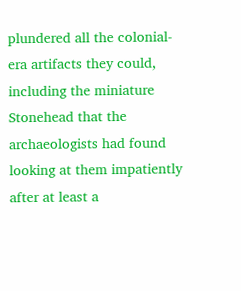plundered all the colonial-era artifacts they could, including the miniature Stonehead that the archaeologists had found looking at them impatiently after at least a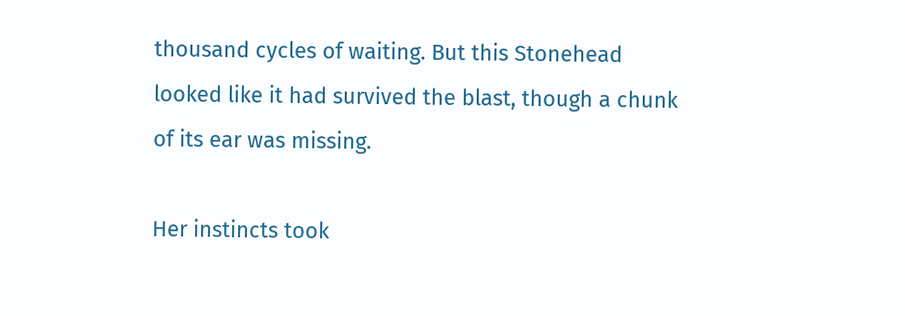thousand cycles of waiting. But this Stonehead looked like it had survived the blast, though a chunk of its ear was missing.

Her instincts took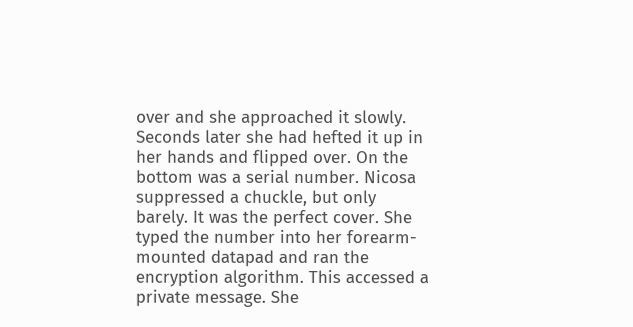over and she approached it slowly. Seconds later she had hefted it up in her hands and flipped over. On the bottom was a serial number. Nicosa suppressed a chuckle, but only barely. It was the perfect cover. She typed the number into her forearm-mounted datapad and ran the encryption algorithm. This accessed a private message. She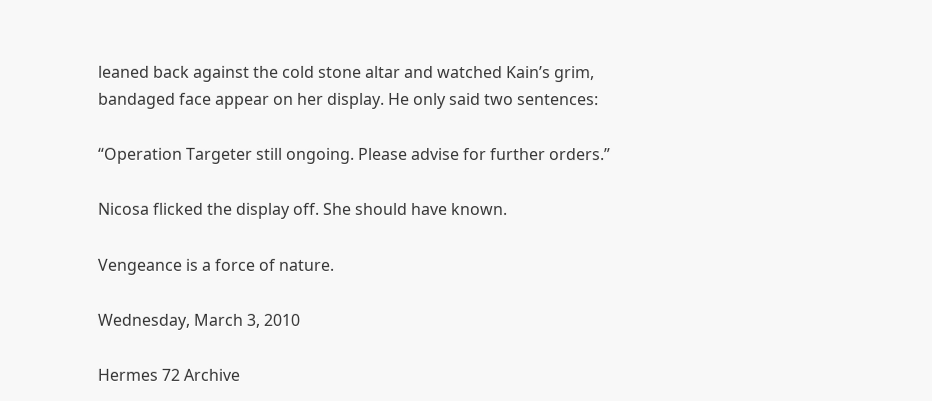leaned back against the cold stone altar and watched Kain’s grim, bandaged face appear on her display. He only said two sentences:

“Operation Targeter still ongoing. Please advise for further orders.”

Nicosa flicked the display off. She should have known.

Vengeance is a force of nature.

Wednesday, March 3, 2010

Hermes 72 Archive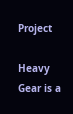Project

Heavy Gear is a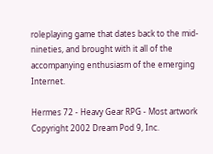roleplaying game that dates back to the mid-nineties, and brought with it all of the accompanying enthusiasm of the emerging Internet.

Hermes 72 - Heavy Gear RPG - Most artwork Copyright 2002 Dream Pod 9, Inc.